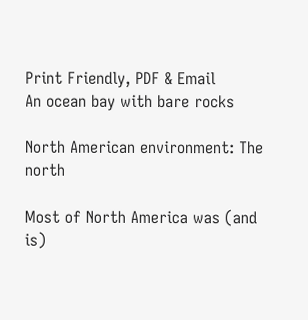Print Friendly, PDF & Email
An ocean bay with bare rocks

North American environment: The north

Most of North America was (and is)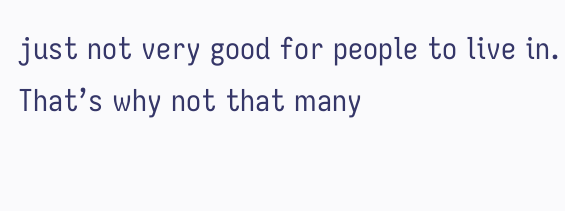just not very good for people to live in. That’s why not that many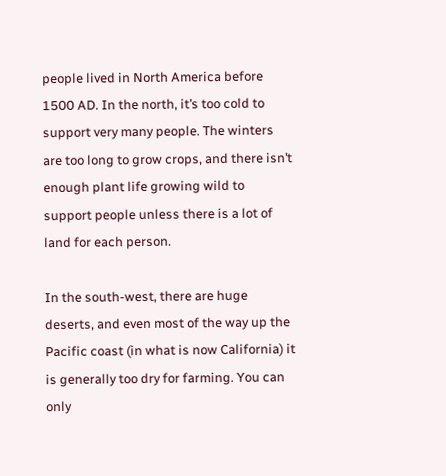people lived in North America before 1500 AD. In the north, it’s too cold to support very many people. The winters are too long to grow crops, and there isn’t enough plant life growing wild to support people unless there is a lot of land for each person.

In the south-west, there are huge deserts, and even most of the way up the Pacific coast (in what is now California) it is generally too dry for farming. You can only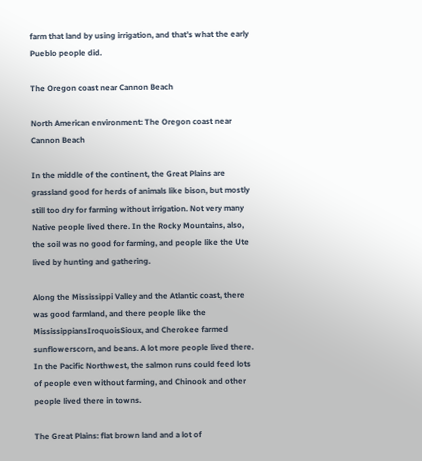farm that land by using irrigation, and that’s what the early Pueblo people did.

The Oregon coast near Cannon Beach

North American environment: The Oregon coast near Cannon Beach

In the middle of the continent, the Great Plains are grassland good for herds of animals like bison, but mostly still too dry for farming without irrigation. Not very many Native people lived there. In the Rocky Mountains, also, the soil was no good for farming, and people like the Ute lived by hunting and gathering.

Along the Mississippi Valley and the Atlantic coast, there was good farmland, and there people like the MississippiansIroquoisSioux, and Cherokee farmed sunflowerscorn, and beans. A lot more people lived there. In the Pacific Northwest, the salmon runs could feed lots of people even without farming, and Chinook and other people lived there in towns.

The Great Plains: flat brown land and a lot of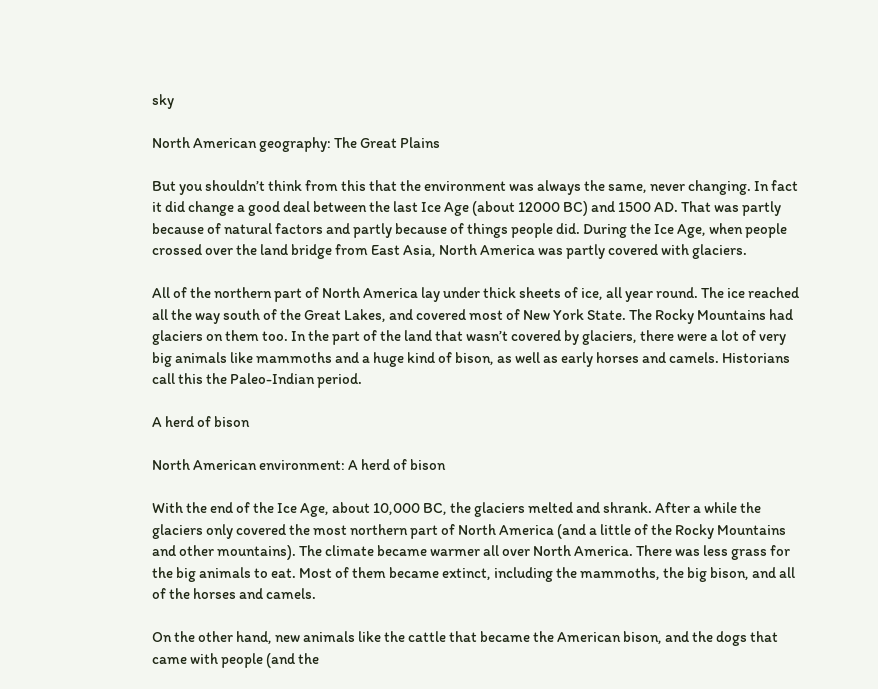sky

North American geography: The Great Plains

But you shouldn’t think from this that the environment was always the same, never changing. In fact it did change a good deal between the last Ice Age (about 12000 BC) and 1500 AD. That was partly because of natural factors and partly because of things people did. During the Ice Age, when people crossed over the land bridge from East Asia, North America was partly covered with glaciers.

All of the northern part of North America lay under thick sheets of ice, all year round. The ice reached all the way south of the Great Lakes, and covered most of New York State. The Rocky Mountains had glaciers on them too. In the part of the land that wasn’t covered by glaciers, there were a lot of very big animals like mammoths and a huge kind of bison, as well as early horses and camels. Historians call this the Paleo-Indian period.

A herd of bison

North American environment: A herd of bison

With the end of the Ice Age, about 10,000 BC, the glaciers melted and shrank. After a while the glaciers only covered the most northern part of North America (and a little of the Rocky Mountains and other mountains). The climate became warmer all over North America. There was less grass for the big animals to eat. Most of them became extinct, including the mammoths, the big bison, and all of the horses and camels.

On the other hand, new animals like the cattle that became the American bison, and the dogs that came with people (and the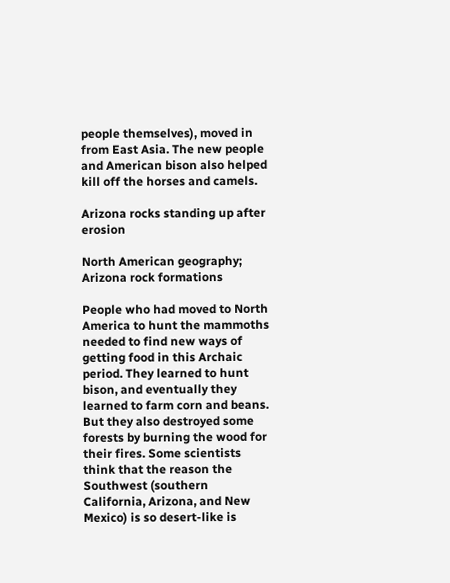people themselves), moved in from East Asia. The new people and American bison also helped kill off the horses and camels.

Arizona rocks standing up after erosion

North American geography; Arizona rock formations

People who had moved to North America to hunt the mammoths needed to find new ways of getting food in this Archaic period. They learned to hunt bison, and eventually they learned to farm corn and beans. But they also destroyed some forests by burning the wood for their fires. Some scientists think that the reason the Southwest (southern California, Arizona, and New Mexico) is so desert-like is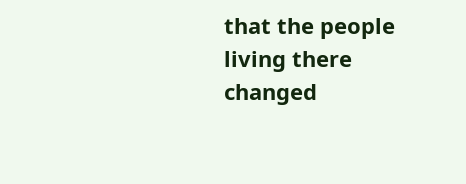that the people living there changed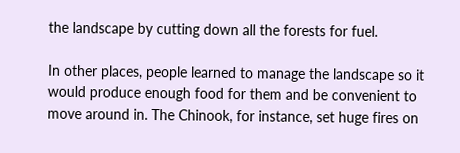the landscape by cutting down all the forests for fuel.

In other places, people learned to manage the landscape so it would produce enough food for them and be convenient to move around in. The Chinook, for instance, set huge fires on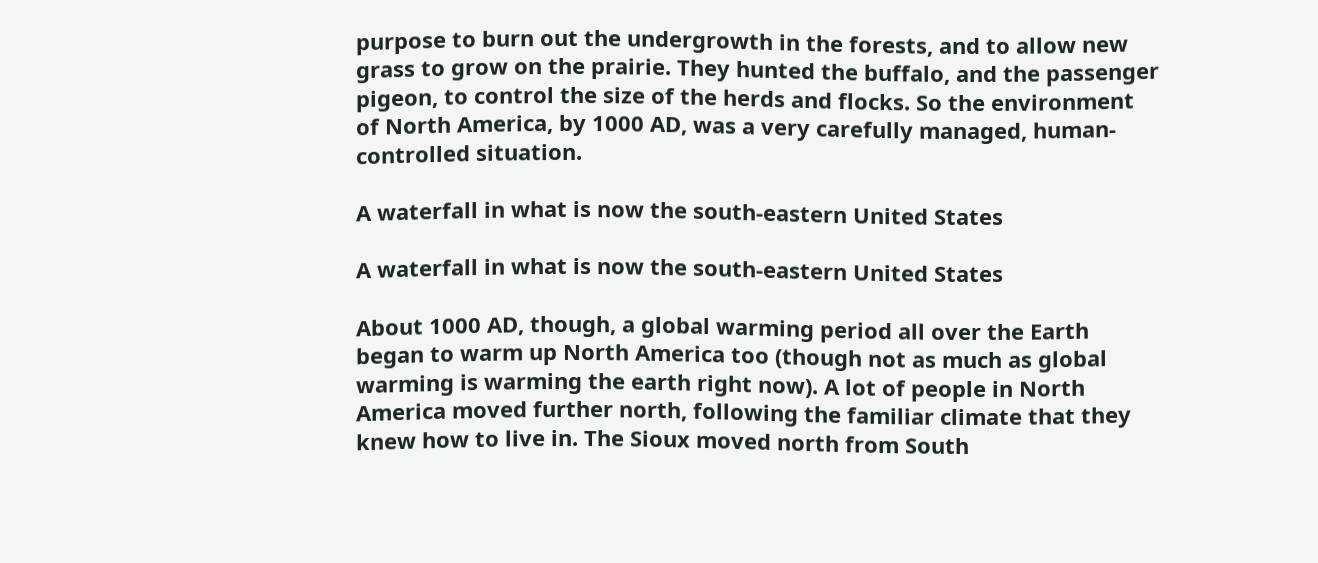purpose to burn out the undergrowth in the forests, and to allow new grass to grow on the prairie. They hunted the buffalo, and the passenger pigeon, to control the size of the herds and flocks. So the environment of North America, by 1000 AD, was a very carefully managed, human-controlled situation.

A waterfall in what is now the south-eastern United States

A waterfall in what is now the south-eastern United States

About 1000 AD, though, a global warming period all over the Earth began to warm up North America too (though not as much as global warming is warming the earth right now). A lot of people in North America moved further north, following the familiar climate that they knew how to live in. The Sioux moved north from South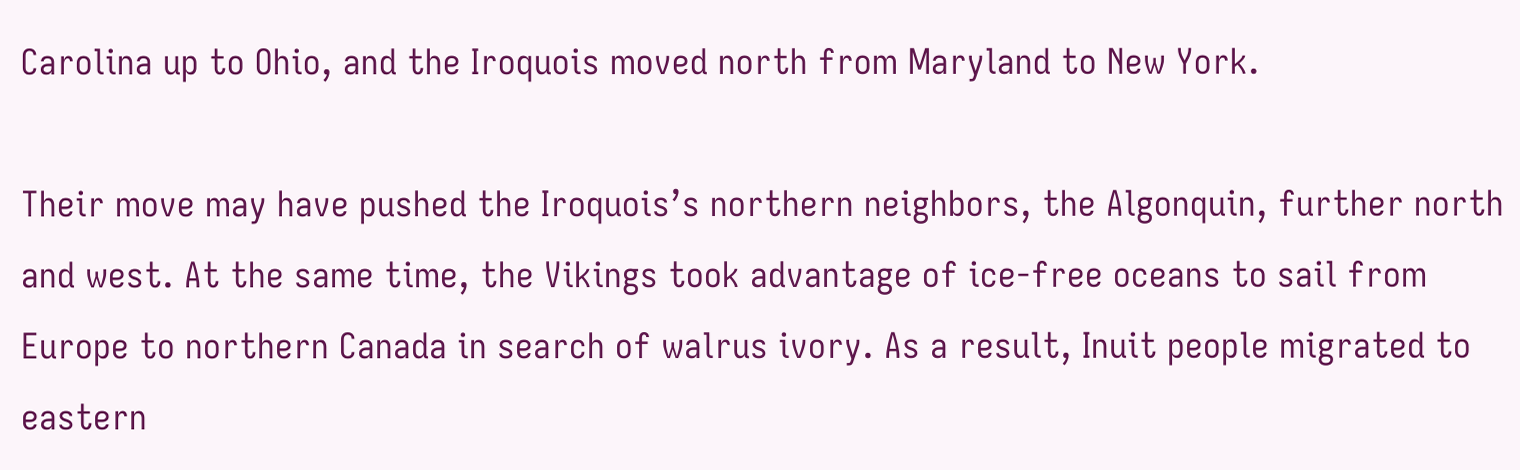Carolina up to Ohio, and the Iroquois moved north from Maryland to New York.

Their move may have pushed the Iroquois’s northern neighbors, the Algonquin, further north and west. At the same time, the Vikings took advantage of ice-free oceans to sail from Europe to northern Canada in search of walrus ivory. As a result, Inuit people migrated to eastern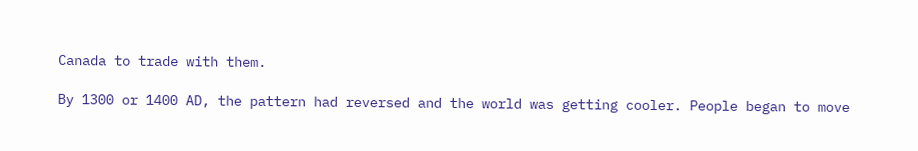Canada to trade with them.

By 1300 or 1400 AD, the pattern had reversed and the world was getting cooler. People began to move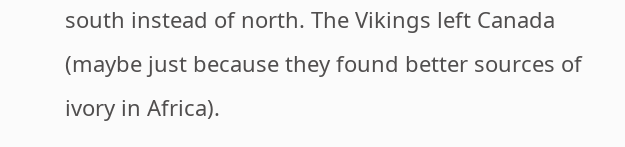south instead of north. The Vikings left Canada (maybe just because they found better sources of ivory in Africa).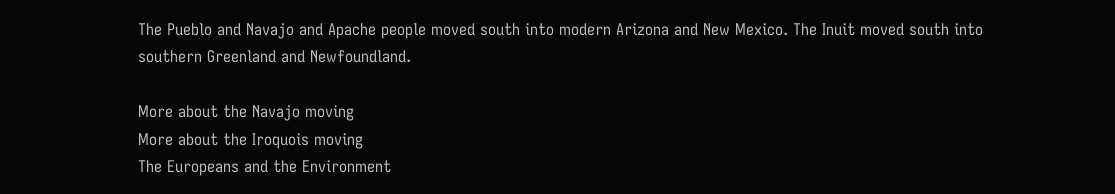The Pueblo and Navajo and Apache people moved south into modern Arizona and New Mexico. The Inuit moved south into southern Greenland and Newfoundland.

More about the Navajo moving
More about the Iroquois moving
The Europeans and the Environment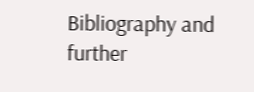Bibliography and further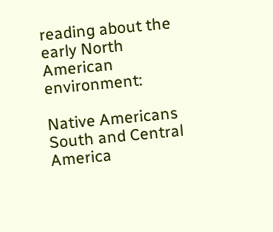reading about the early North American environment:

Native Americans
South and Central America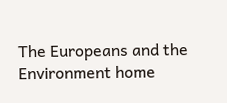The Europeans and the Environment home